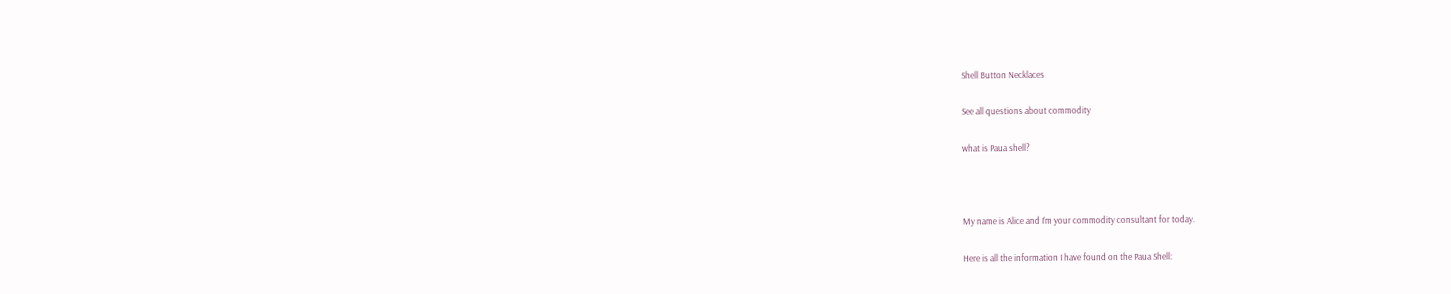Shell Button Necklaces

See all questions about commodity

what is Paua shell?



My name is Alice and I’m your commodity consultant for today.

Here is all the information I have found on the Paua Shell: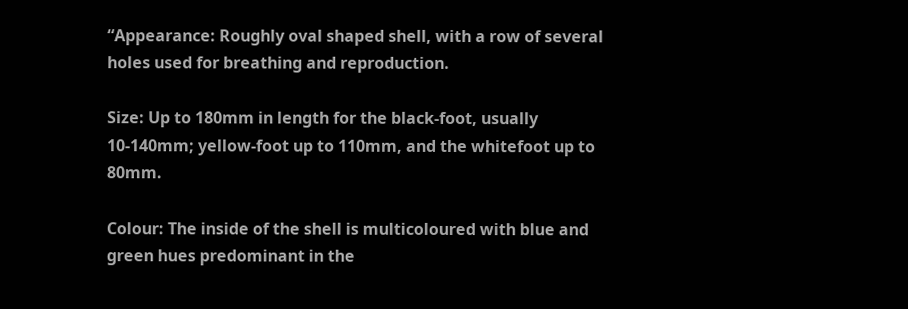“Appearance: Roughly oval shaped shell, with a row of several holes used for breathing and reproduction.

Size: Up to 180mm in length for the black-foot, usually 10-140mm; yellow-foot up to 110mm, and the whitefoot up to 80mm.

Colour: The inside of the shell is multicoloured with blue and green hues predominant in the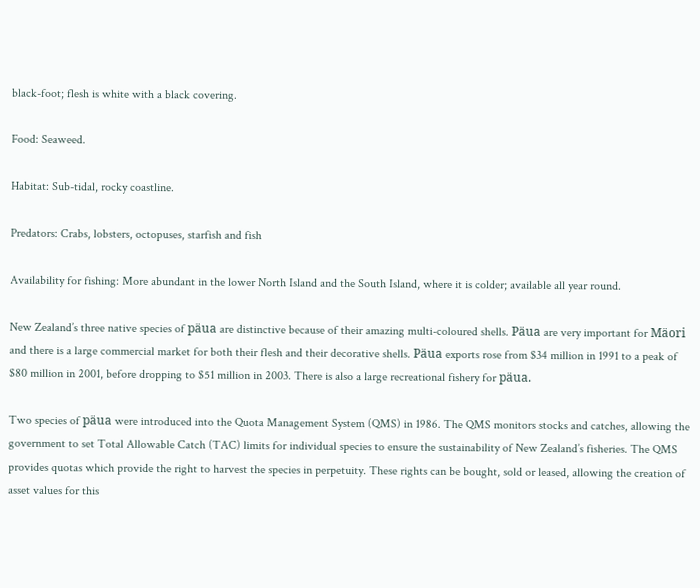black-foot; flesh is white with a black covering.

Food: Seaweed.

Habitat: Sub-tidal, rocky coastline.

Predators: Crabs, lobsters, octopuses, starfish and fish

Availability for fishing: More abundant in the lower North Island and the South Island, where it is colder; available all year round.

New Zealand’s three native species of päua are distinctive because of their amazing multi-coloured shells. Päua are very important for Mäori and there is a large commercial market for both their flesh and their decorative shells. Päua exports rose from $34 million in 1991 to a peak of $80 million in 2001, before dropping to $51 million in 2003. There is also a large recreational fishery for päua.

Two species of päua were introduced into the Quota Management System (QMS) in 1986. The QMS monitors stocks and catches, allowing the government to set Total Allowable Catch (TAC) limits for individual species to ensure the sustainability of New Zealand’s fisheries. The QMS provides quotas which provide the right to harvest the species in perpetuity. These rights can be bought, sold or leased, allowing the creation of asset values for this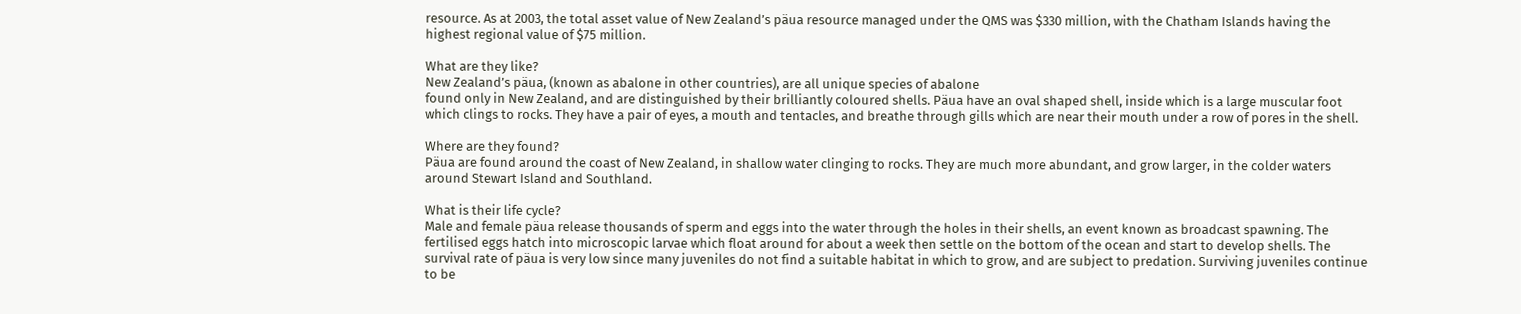resource. As at 2003, the total asset value of New Zealand’s päua resource managed under the QMS was $330 million, with the Chatham Islands having the highest regional value of $75 million.

What are they like?
New Zealand’s päua, (known as abalone in other countries), are all unique species of abalone
found only in New Zealand, and are distinguished by their brilliantly coloured shells. Päua have an oval shaped shell, inside which is a large muscular foot which clings to rocks. They have a pair of eyes, a mouth and tentacles, and breathe through gills which are near their mouth under a row of pores in the shell.

Where are they found?
Päua are found around the coast of New Zealand, in shallow water clinging to rocks. They are much more abundant, and grow larger, in the colder waters around Stewart Island and Southland.

What is their life cycle?
Male and female päua release thousands of sperm and eggs into the water through the holes in their shells, an event known as broadcast spawning. The fertilised eggs hatch into microscopic larvae which float around for about a week then settle on the bottom of the ocean and start to develop shells. The survival rate of päua is very low since many juveniles do not find a suitable habitat in which to grow, and are subject to predation. Surviving juveniles continue to be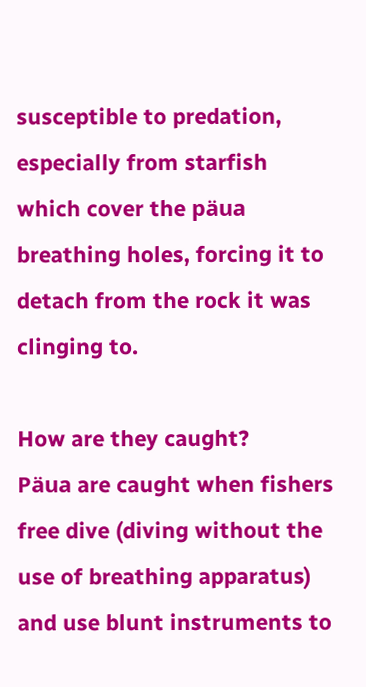susceptible to predation, especially from starfish which cover the päua breathing holes, forcing it to detach from the rock it was clinging to.

How are they caught?
Päua are caught when fishers free dive (diving without the use of breathing apparatus) and use blunt instruments to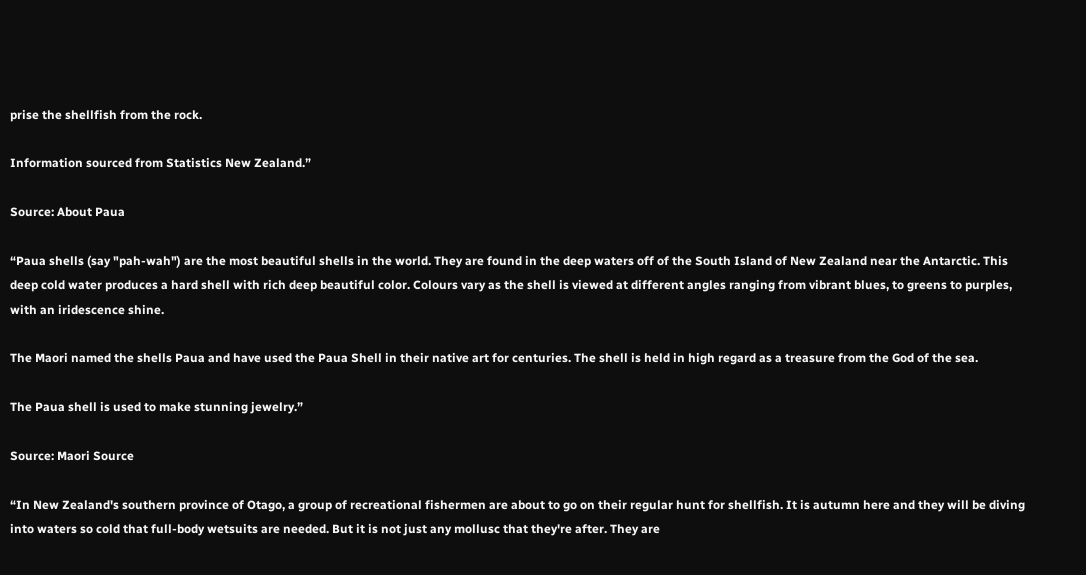prise the shellfish from the rock.

Information sourced from Statistics New Zealand.”

Source: About Paua

“Paua shells (say "pah-wah") are the most beautiful shells in the world. They are found in the deep waters off of the South Island of New Zealand near the Antarctic. This deep cold water produces a hard shell with rich deep beautiful color. Colours vary as the shell is viewed at different angles ranging from vibrant blues, to greens to purples, with an iridescence shine.

The Maori named the shells Paua and have used the Paua Shell in their native art for centuries. The shell is held in high regard as a treasure from the God of the sea.

The Paua shell is used to make stunning jewelry.”

Source: Maori Source

“In New Zealand's southern province of Otago, a group of recreational fishermen are about to go on their regular hunt for shellfish. It is autumn here and they will be diving into waters so cold that full-body wetsuits are needed. But it is not just any mollusc that they're after. They are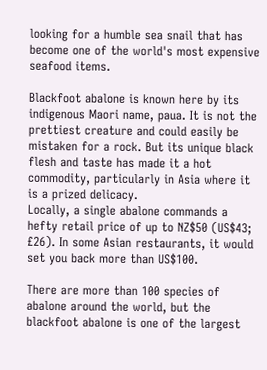looking for a humble sea snail that has become one of the world's most expensive seafood items.

Blackfoot abalone is known here by its indigenous Maori name, paua. It is not the prettiest creature and could easily be mistaken for a rock. But its unique black flesh and taste has made it a hot commodity, particularly in Asia where it is a prized delicacy.
Locally, a single abalone commands a hefty retail price of up to NZ$50 (US$43; £26). In some Asian restaurants, it would set you back more than US$100.

There are more than 100 species of abalone around the world, but the blackfoot abalone is one of the largest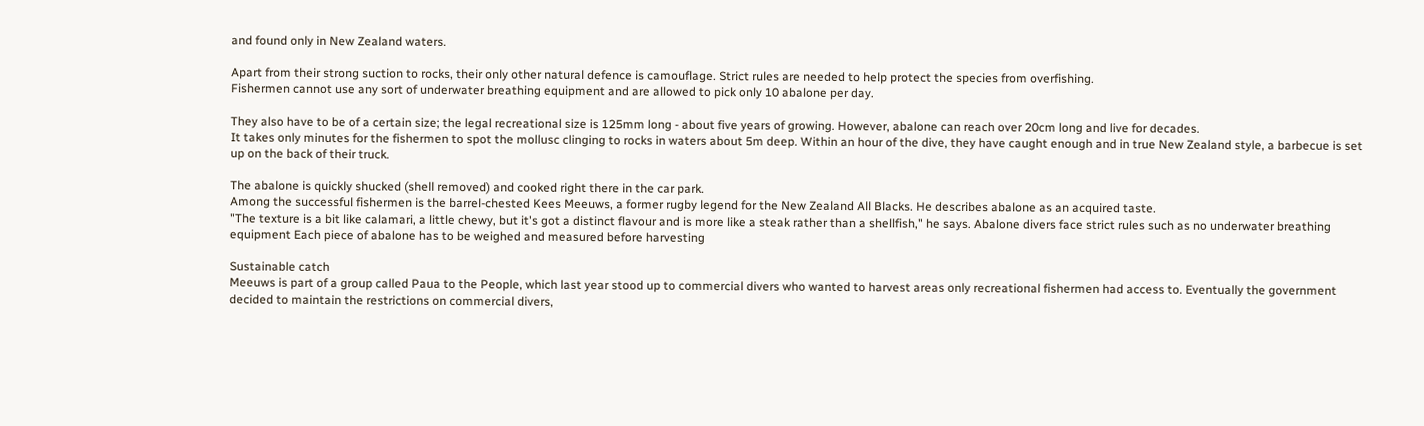and found only in New Zealand waters.

Apart from their strong suction to rocks, their only other natural defence is camouflage. Strict rules are needed to help protect the species from overfishing.
Fishermen cannot use any sort of underwater breathing equipment and are allowed to pick only 10 abalone per day.

They also have to be of a certain size; the legal recreational size is 125mm long - about five years of growing. However, abalone can reach over 20cm long and live for decades.
It takes only minutes for the fishermen to spot the mollusc clinging to rocks in waters about 5m deep. Within an hour of the dive, they have caught enough and in true New Zealand style, a barbecue is set up on the back of their truck.

The abalone is quickly shucked (shell removed) and cooked right there in the car park.
Among the successful fishermen is the barrel-chested Kees Meeuws, a former rugby legend for the New Zealand All Blacks. He describes abalone as an acquired taste.
"The texture is a bit like calamari, a little chewy, but it's got a distinct flavour and is more like a steak rather than a shellfish," he says. Abalone divers face strict rules such as no underwater breathing equipment Each piece of abalone has to be weighed and measured before harvesting

Sustainable catch
Meeuws is part of a group called Paua to the People, which last year stood up to commercial divers who wanted to harvest areas only recreational fishermen had access to. Eventually the government decided to maintain the restrictions on commercial divers,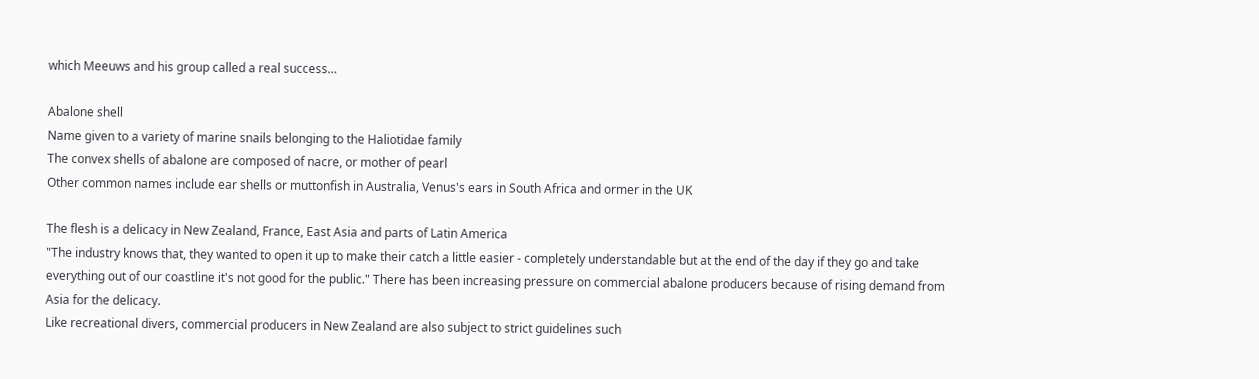which Meeuws and his group called a real success…

Abalone shell
Name given to a variety of marine snails belonging to the Haliotidae family
The convex shells of abalone are composed of nacre, or mother of pearl
Other common names include ear shells or muttonfish in Australia, Venus's ears in South Africa and ormer in the UK

The flesh is a delicacy in New Zealand, France, East Asia and parts of Latin America
"The industry knows that, they wanted to open it up to make their catch a little easier - completely understandable but at the end of the day if they go and take everything out of our coastline it's not good for the public." There has been increasing pressure on commercial abalone producers because of rising demand from Asia for the delicacy.
Like recreational divers, commercial producers in New Zealand are also subject to strict guidelines such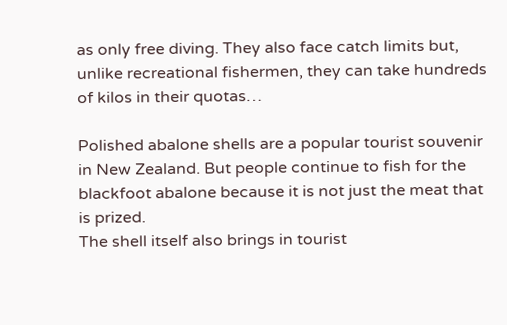as only free diving. They also face catch limits but, unlike recreational fishermen, they can take hundreds of kilos in their quotas…

Polished abalone shells are a popular tourist souvenir in New Zealand. But people continue to fish for the blackfoot abalone because it is not just the meat that is prized.
The shell itself also brings in tourist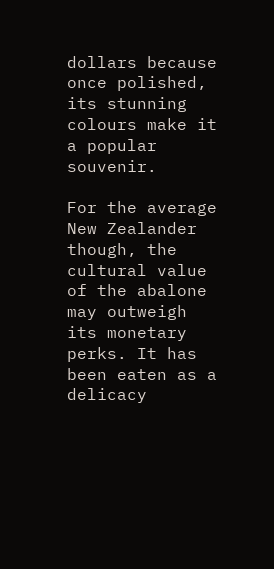dollars because once polished, its stunning colours make it a popular souvenir.

For the average New Zealander though, the cultural value of the abalone may outweigh its monetary perks. It has been eaten as a delicacy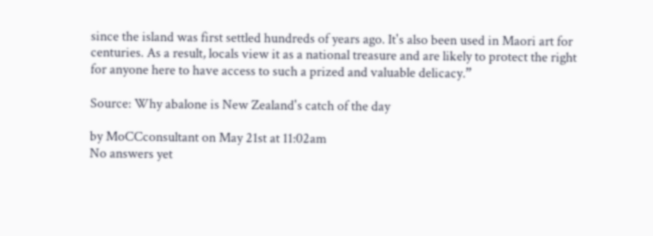since the island was first settled hundreds of years ago. It's also been used in Maori art for centuries. As a result, locals view it as a national treasure and are likely to protect the right for anyone here to have access to such a prized and valuable delicacy.”

Source: Why abalone is New Zealand's catch of the day

by MoCCconsultant on May 21st at 11:02am
No answers yet